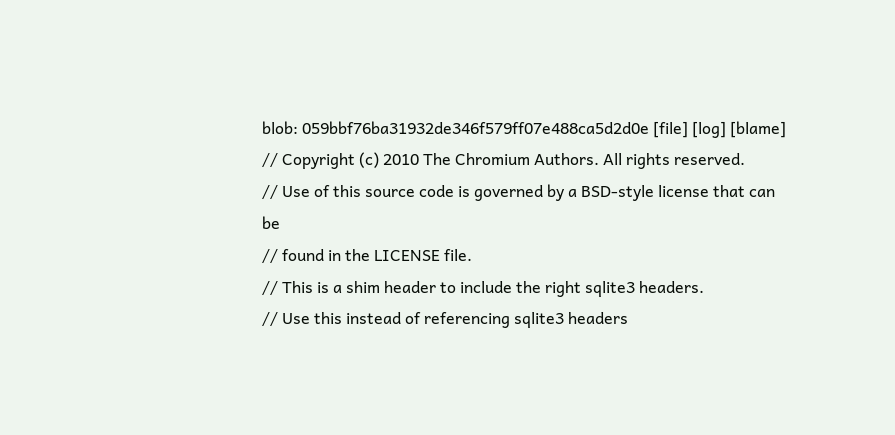blob: 059bbf76ba31932de346f579ff07e488ca5d2d0e [file] [log] [blame]
// Copyright (c) 2010 The Chromium Authors. All rights reserved.
// Use of this source code is governed by a BSD-style license that can be
// found in the LICENSE file.
// This is a shim header to include the right sqlite3 headers.
// Use this instead of referencing sqlite3 headers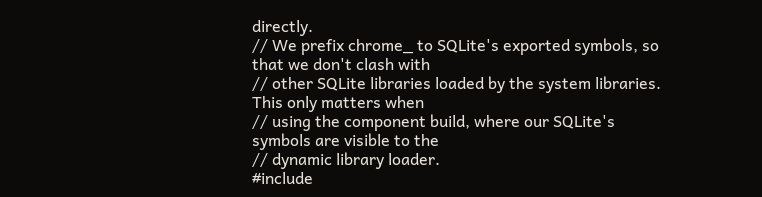directly.
// We prefix chrome_ to SQLite's exported symbols, so that we don't clash with
// other SQLite libraries loaded by the system libraries. This only matters when
// using the component build, where our SQLite's symbols are visible to the
// dynamic library loader.
#include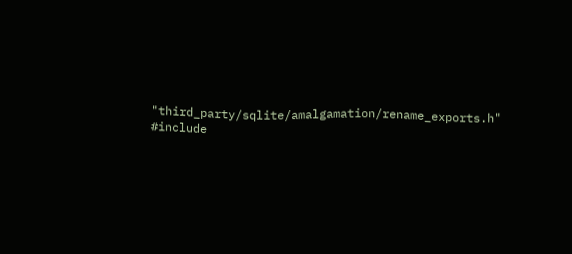"third_party/sqlite/amalgamation/rename_exports.h"
#include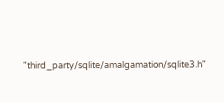"third_party/sqlite/amalgamation/sqlite3.h"